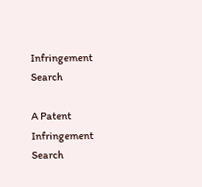Infringement Search

A Patent Infringement Search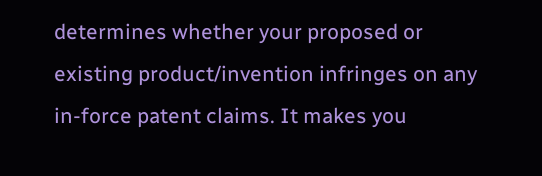determines whether your proposed or existing product/invention infringes on any in-force patent claims. It makes you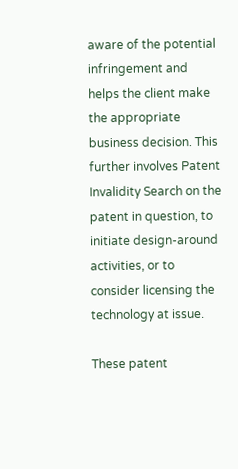aware of the potential infringement and helps the client make the appropriate business decision. This further involves Patent Invalidity Search on the patent in question, to initiate design-around activities, or to consider licensing the technology at issue.

These patent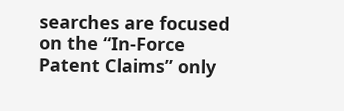searches are focused on the “In-Force Patent Claims” only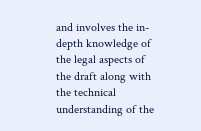and involves the in-depth knowledge of the legal aspects of the draft along with the technical understanding of the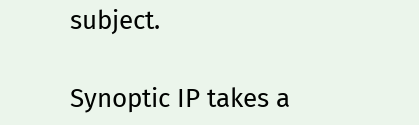subject.

Synoptic IP takes a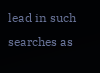lead in such searches as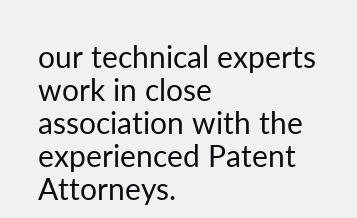our technical experts work in close association with the experienced Patent Attorneys.